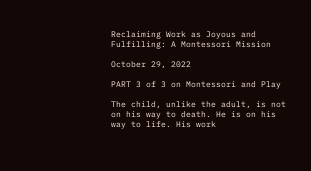Reclaiming Work as Joyous and Fulfilling: A Montessori Mission

October 29, 2022

PART 3 of 3 on Montessori and Play

The child, unlike the adult, is not on his way to death. He is on his way to life. His work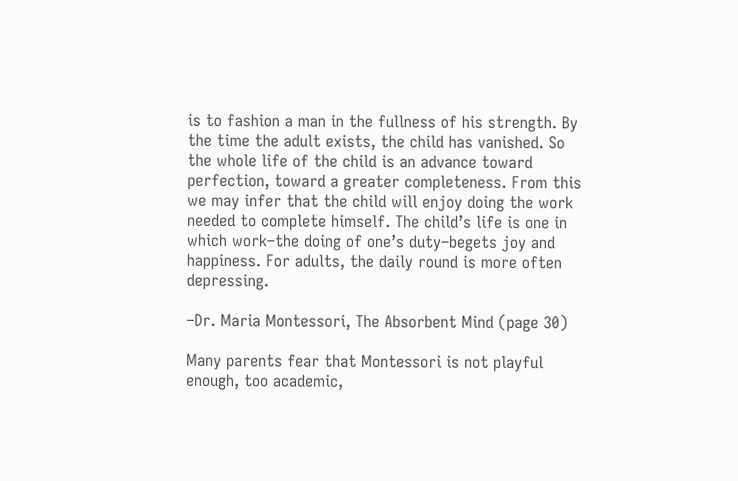is to fashion a man in the fullness of his strength. By the time the adult exists, the child has vanished. So the whole life of the child is an advance toward perfection, toward a greater completeness. From this we may infer that the child will enjoy doing the work needed to complete himself. The child’s life is one in which work–the doing of one’s duty–begets joy and happiness. For adults, the daily round is more often depressing.

–Dr. Maria Montessori, The Absorbent Mind (page 30)

Many parents fear that Montessori is not playful enough, too academic,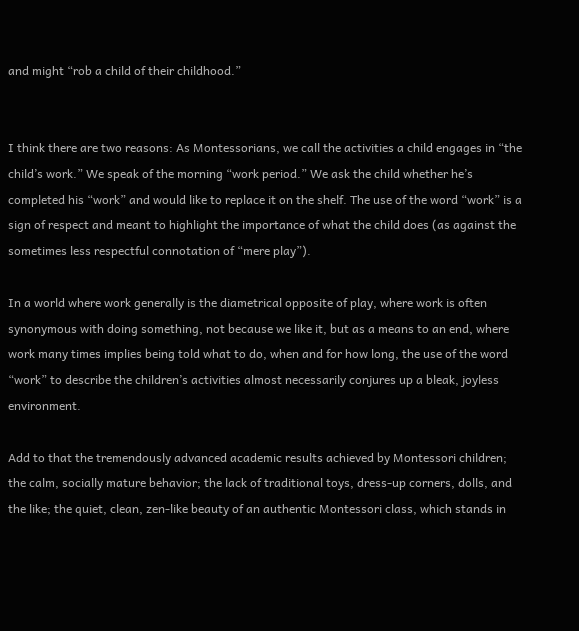and might “rob a child of their childhood.”


I think there are two reasons: As Montessorians, we call the activities a child engages in “the child’s work.” We speak of the morning “work period.” We ask the child whether he’s completed his “work” and would like to replace it on the shelf. The use of the word “work” is a sign of respect and meant to highlight the importance of what the child does (as against the sometimes less respectful connotation of “mere play”).

In a world where work generally is the diametrical opposite of play, where work is often synonymous with doing something, not because we like it, but as a means to an end, where work many times implies being told what to do, when and for how long, the use of the word “work” to describe the children’s activities almost necessarily conjures up a bleak, joyless environment.

Add to that the tremendously advanced academic results achieved by Montessori children; the calm, socially mature behavior; the lack of traditional toys, dress-up corners, dolls, and the like; the quiet, clean, zen-like beauty of an authentic Montessori class, which stands in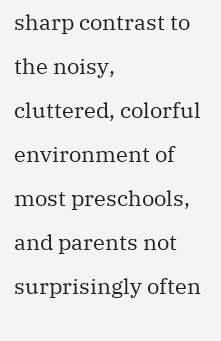sharp contrast to the noisy, cluttered, colorful environment of most preschools, and parents not surprisingly often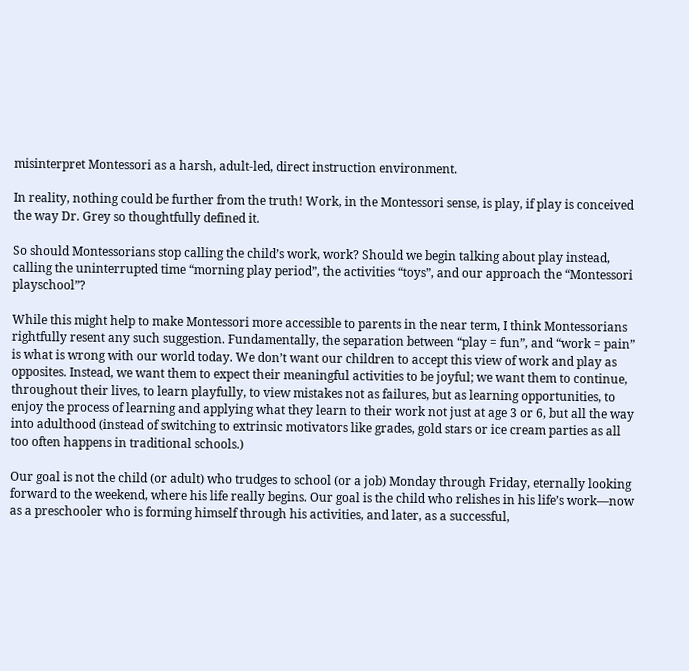misinterpret Montessori as a harsh, adult-led, direct instruction environment.

In reality, nothing could be further from the truth! Work, in the Montessori sense, is play, if play is conceived the way Dr. Grey so thoughtfully defined it.

So should Montessorians stop calling the child’s work, work? Should we begin talking about play instead, calling the uninterrupted time “morning play period”, the activities “toys”, and our approach the “Montessori playschool”?

While this might help to make Montessori more accessible to parents in the near term, I think Montessorians rightfully resent any such suggestion. Fundamentally, the separation between “play = fun”, and “work = pain” is what is wrong with our world today. We don’t want our children to accept this view of work and play as opposites. Instead, we want them to expect their meaningful activities to be joyful; we want them to continue, throughout their lives, to learn playfully, to view mistakes not as failures, but as learning opportunities, to enjoy the process of learning and applying what they learn to their work not just at age 3 or 6, but all the way into adulthood (instead of switching to extrinsic motivators like grades, gold stars or ice cream parties as all too often happens in traditional schools.)

Our goal is not the child (or adult) who trudges to school (or a job) Monday through Friday, eternally looking forward to the weekend, where his life really begins. Our goal is the child who relishes in his life’s work—now as a preschooler who is forming himself through his activities, and later, as a successful,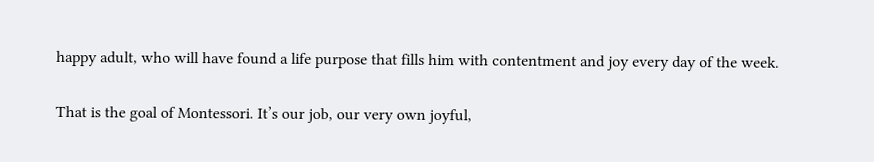happy adult, who will have found a life purpose that fills him with contentment and joy every day of the week.

That is the goal of Montessori. It’s our job, our very own joyful,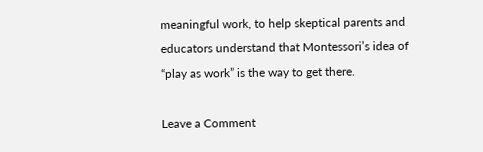meaningful work, to help skeptical parents and educators understand that Montessori’s idea of “play as work” is the way to get there.

Leave a Comment